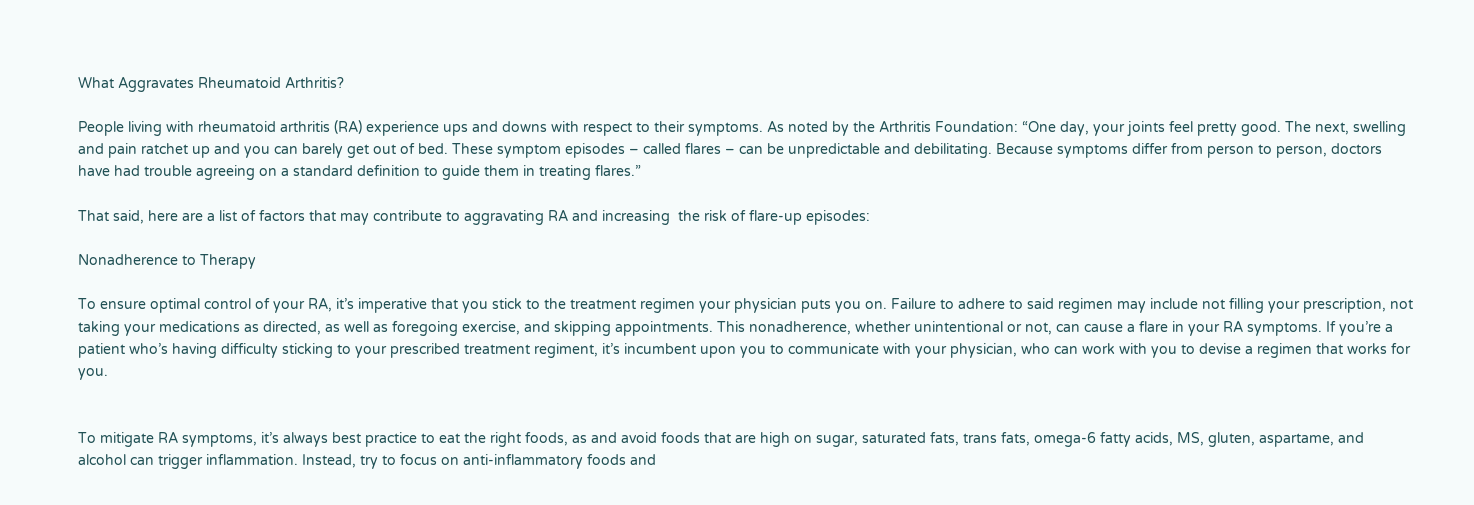What Aggravates Rheumatoid Arthritis?

People living with rheumatoid arthritis (RA) experience ups and downs with respect to their symptoms. As noted by the Arthritis Foundation: “One day, your joints feel pretty good. The next, swelling and pain ratchet up and you can barely get out of bed. These symptom episodes – called flares – can be unpredictable and debilitating. Because symptoms differ from person to person, doctors have had trouble agreeing on a standard definition to guide them in treating flares.”

That said, here are a list of factors that may contribute to aggravating RA and increasing  the risk of flare-up episodes:

Nonadherence to Therapy

To ensure optimal control of your RA, it’s imperative that you stick to the treatment regimen your physician puts you on. Failure to adhere to said regimen may include not filling your prescription, not taking your medications as directed, as well as foregoing exercise, and skipping appointments. This nonadherence, whether unintentional or not, can cause a flare in your RA symptoms. If you’re a patient who’s having difficulty sticking to your prescribed treatment regiment, it’s incumbent upon you to communicate with your physician, who can work with you to devise a regimen that works for you.


To mitigate RA symptoms, it’s always best practice to eat the right foods, as and avoid foods that are high on sugar, saturated fats, trans fats, omega-6 fatty acids, MS, gluten, aspartame, and alcohol can trigger inflammation. Instead, try to focus on anti-inflammatory foods and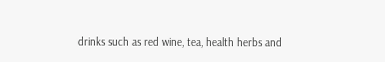drinks such as red wine, tea, health herbs and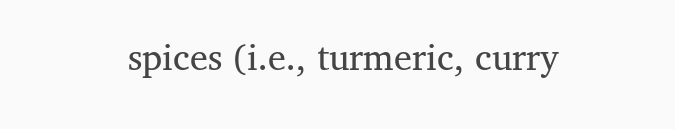spices (i.e., turmeric, curry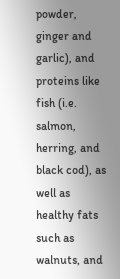powder, ginger and garlic), and proteins like fish (i.e. salmon, herring, and black cod), as well as healthy fats such as walnuts, and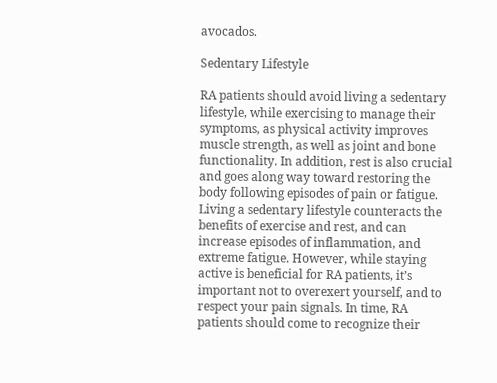avocados.

Sedentary Lifestyle

RA patients should avoid living a sedentary lifestyle, while exercising to manage their symptoms, as physical activity improves muscle strength, as well as joint and bone functionality. In addition, rest is also crucial and goes along way toward restoring the body following episodes of pain or fatigue. Living a sedentary lifestyle counteracts the benefits of exercise and rest, and can increase episodes of inflammation, and extreme fatigue. However, while staying active is beneficial for RA patients, it’s important not to overexert yourself, and to respect your pain signals. In time, RA patients should come to recognize their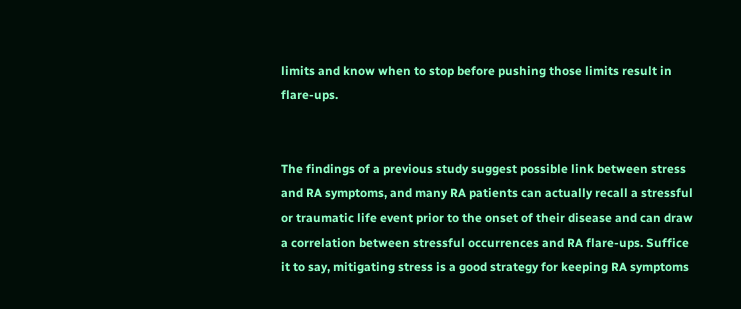limits and know when to stop before pushing those limits result in flare-ups.


The findings of a previous study suggest possible link between stress and RA symptoms, and many RA patients can actually recall a stressful or traumatic life event prior to the onset of their disease and can draw a correlation between stressful occurrences and RA flare-ups. Suffice it to say, mitigating stress is a good strategy for keeping RA symptoms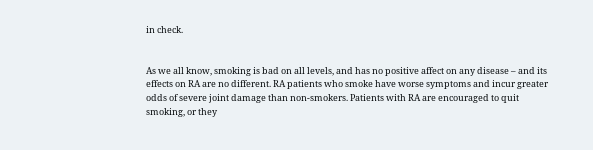in check.


As we all know, smoking is bad on all levels, and has no positive affect on any disease – and its effects on RA are no different. RA patients who smoke have worse symptoms and incur greater odds of severe joint damage than non-smokers. Patients with RA are encouraged to quit smoking, or they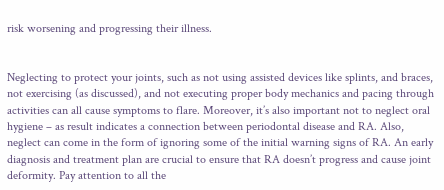risk worsening and progressing their illness.


Neglecting to protect your joints, such as not using assisted devices like splints, and braces, not exercising (as discussed), and not executing proper body mechanics and pacing through activities can all cause symptoms to flare. Moreover, it’s also important not to neglect oral hygiene – as result indicates a connection between periodontal disease and RA. Also, neglect can come in the form of ignoring some of the initial warning signs of RA. An early diagnosis and treatment plan are crucial to ensure that RA doesn’t progress and cause joint deformity. Pay attention to all the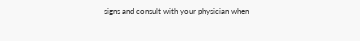signs and consult with your physician when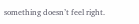something doesn’t feel right.